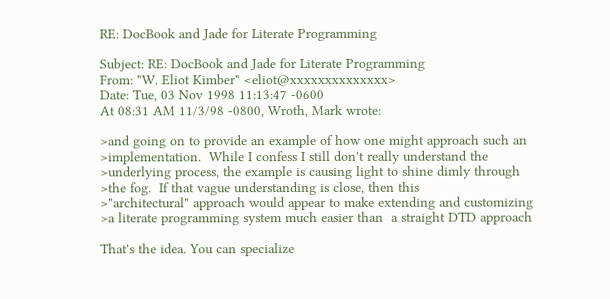RE: DocBook and Jade for Literate Programming

Subject: RE: DocBook and Jade for Literate Programming
From: "W. Eliot Kimber" <eliot@xxxxxxxxxxxxxx>
Date: Tue, 03 Nov 1998 11:13:47 -0600
At 08:31 AM 11/3/98 -0800, Wroth, Mark wrote:

>and going on to provide an example of how one might approach such an
>implementation.  While I confess I still don't really understand the
>underlying process, the example is causing light to shine dimly through
>the fog.  If that vague understanding is close, then this
>"architectural" approach would appear to make extending and customizing
>a literate programming system much easier than  a straight DTD approach

That's the idea. You can specialize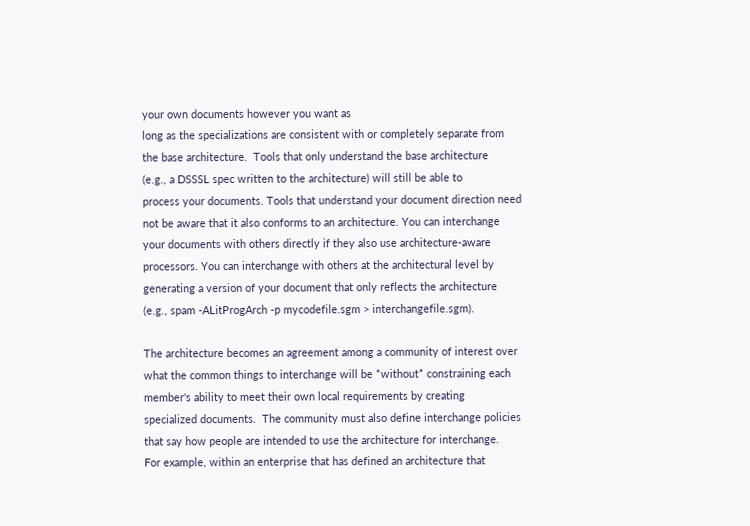your own documents however you want as
long as the specializations are consistent with or completely separate from
the base architecture.  Tools that only understand the base architecture
(e.g., a DSSSL spec written to the architecture) will still be able to
process your documents. Tools that understand your document direction need
not be aware that it also conforms to an architecture. You can interchange
your documents with others directly if they also use architecture-aware
processors. You can interchange with others at the architectural level by
generating a version of your document that only reflects the architecture
(e.g., spam -ALitProgArch -p mycodefile.sgm > interchangefile.sgm).

The architecture becomes an agreement among a community of interest over
what the common things to interchange will be *without* constraining each
member's ability to meet their own local requirements by creating
specialized documents.  The community must also define interchange policies
that say how people are intended to use the architecture for interchange.
For example, within an enterprise that has defined an architecture that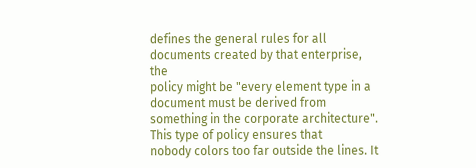defines the general rules for all documents created by that enterprise, the
policy might be "every element type in a document must be derived from
something in the corporate architecture". This type of policy ensures that
nobody colors too far outside the lines. It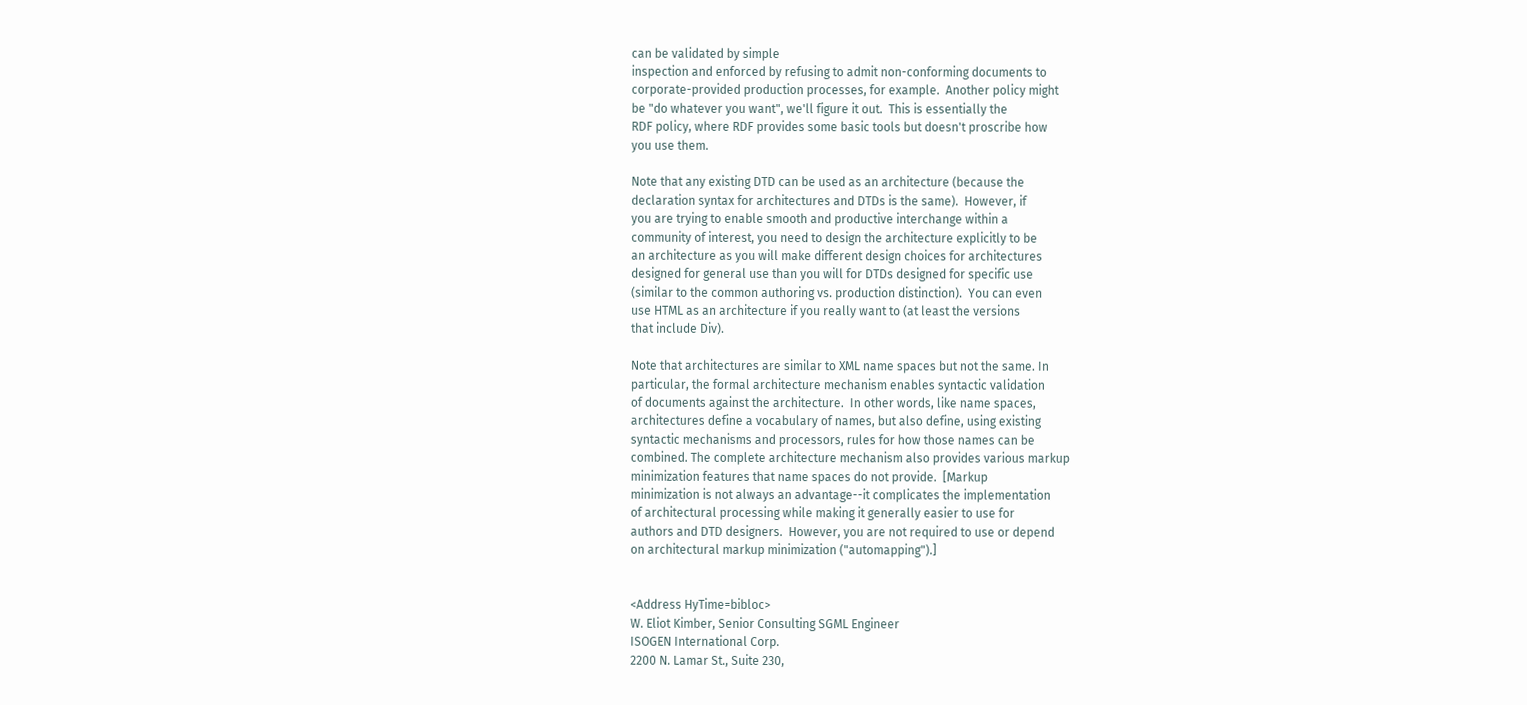can be validated by simple
inspection and enforced by refusing to admit non-conforming documents to
corporate-provided production processes, for example.  Another policy might
be "do whatever you want", we'll figure it out.  This is essentially the
RDF policy, where RDF provides some basic tools but doesn't proscribe how
you use them.

Note that any existing DTD can be used as an architecture (because the
declaration syntax for architectures and DTDs is the same).  However, if
you are trying to enable smooth and productive interchange within a
community of interest, you need to design the architecture explicitly to be
an architecture as you will make different design choices for architectures
designed for general use than you will for DTDs designed for specific use
(similar to the common authoring vs. production distinction).  You can even
use HTML as an architecture if you really want to (at least the versions
that include Div).

Note that architectures are similar to XML name spaces but not the same. In
particular, the formal architecture mechanism enables syntactic validation
of documents against the architecture.  In other words, like name spaces,
architectures define a vocabulary of names, but also define, using existing
syntactic mechanisms and processors, rules for how those names can be
combined. The complete architecture mechanism also provides various markup
minimization features that name spaces do not provide.  [Markup
minimization is not always an advantage--it complicates the implementation
of architectural processing while making it generally easier to use for
authors and DTD designers.  However, you are not required to use or depend
on architectural markup minimization ("automapping").]


<Address HyTime=bibloc>
W. Eliot Kimber, Senior Consulting SGML Engineer
ISOGEN International Corp.
2200 N. Lamar St., Suite 230,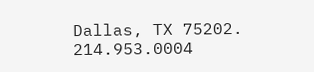Dallas, TX 75202.  214.953.0004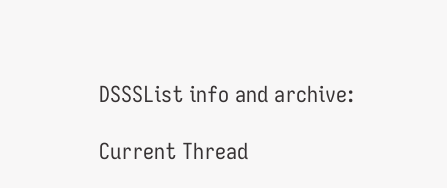DSSSList info and archive:

Current Thread